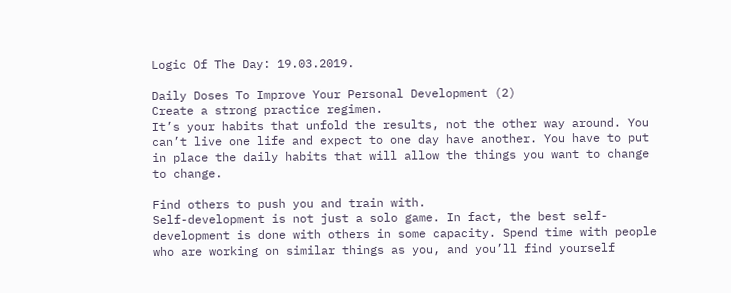Logic Of The Day: 19.03.2019.

Daily Doses To Improve Your Personal Development (2)
Create a strong practice regimen.
It’s your habits that unfold the results, not the other way around. You can’t live one life and expect to one day have another. You have to put in place the daily habits that will allow the things you want to change to change.

Find others to push you and train with.
Self-development is not just a solo game. In fact, the best self-development is done with others in some capacity. Spend time with people who are working on similar things as you, and you’ll find yourself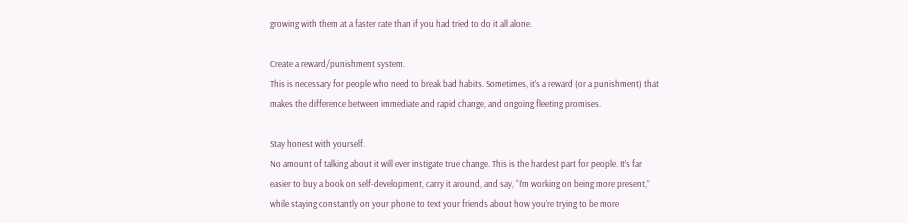growing with them at a faster rate than if you had tried to do it all alone.

Create a reward/punishment system.
This is necessary for people who need to break bad habits. Sometimes, it’s a reward (or a punishment) that makes the difference between immediate and rapid change, and ongoing fleeting promises.

Stay honest with yourself.
No amount of talking about it will ever instigate true change. This is the hardest part for people. It’s far easier to buy a book on self-development, carry it around, and say, “I’m working on being more present,” while staying constantly on your phone to text your friends about how you’re trying to be more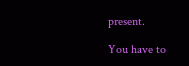present.

You have to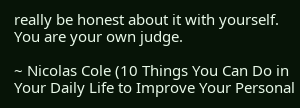really be honest about it with yourself. You are your own judge.

~ Nicolas Cole (10 Things You Can Do in Your Daily Life to Improve Your Personal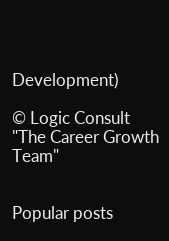Development)

© Logic Consult
"The Career Growth Team"


Popular posts